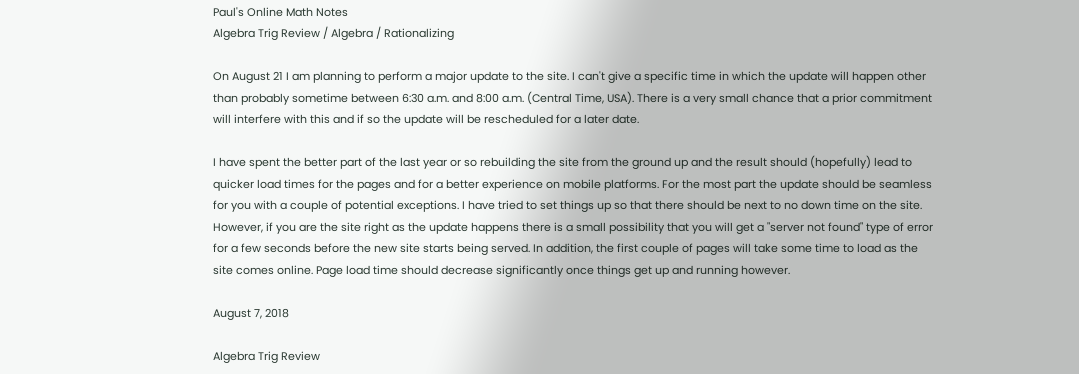Paul's Online Math Notes
Algebra Trig Review / Algebra / Rationalizing

On August 21 I am planning to perform a major update to the site. I can't give a specific time in which the update will happen other than probably sometime between 6:30 a.m. and 8:00 a.m. (Central Time, USA). There is a very small chance that a prior commitment will interfere with this and if so the update will be rescheduled for a later date.

I have spent the better part of the last year or so rebuilding the site from the ground up and the result should (hopefully) lead to quicker load times for the pages and for a better experience on mobile platforms. For the most part the update should be seamless for you with a couple of potential exceptions. I have tried to set things up so that there should be next to no down time on the site. However, if you are the site right as the update happens there is a small possibility that you will get a "server not found" type of error for a few seconds before the new site starts being served. In addition, the first couple of pages will take some time to load as the site comes online. Page load time should decrease significantly once things get up and running however.

August 7, 2018

Algebra Trig Review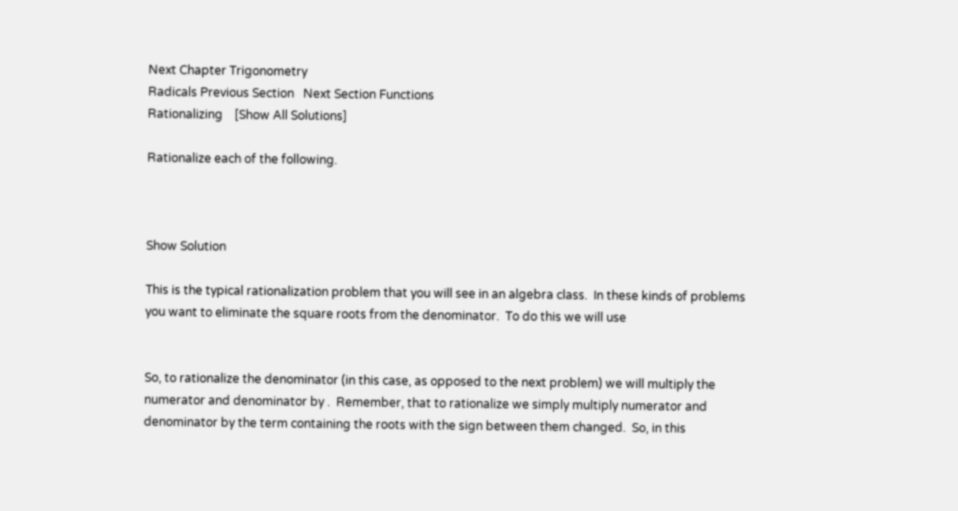Next Chapter Trigonometry
Radicals Previous Section   Next Section Functions
Rationalizing    [Show All Solutions]

Rationalize each of the following.



Show Solution

This is the typical rationalization problem that you will see in an algebra class.  In these kinds of problems you want to eliminate the square roots from the denominator.  To do this we will use


So, to rationalize the denominator (in this case, as opposed to the next problem) we will multiply the numerator and denominator by .  Remember, that to rationalize we simply multiply numerator and denominator by the term containing the roots with the sign between them changed.  So, in this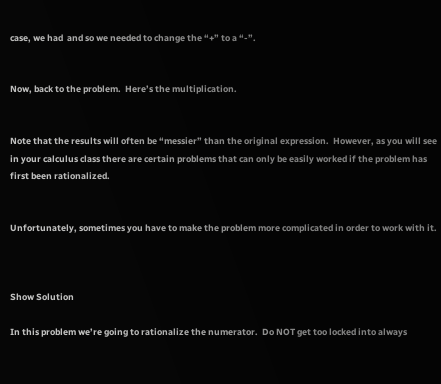case, we had  and so we needed to change the “+” to a “-”.


Now, back to the problem.  Here’s the multiplication.


Note that the results will often be “messier” than the original expression.  However, as you will see in your calculus class there are certain problems that can only be easily worked if the problem has first been rationalized.


Unfortunately, sometimes you have to make the problem more complicated in order to work with it.



Show Solution

In this problem we’re going to rationalize the numerator.  Do NOT get too locked into always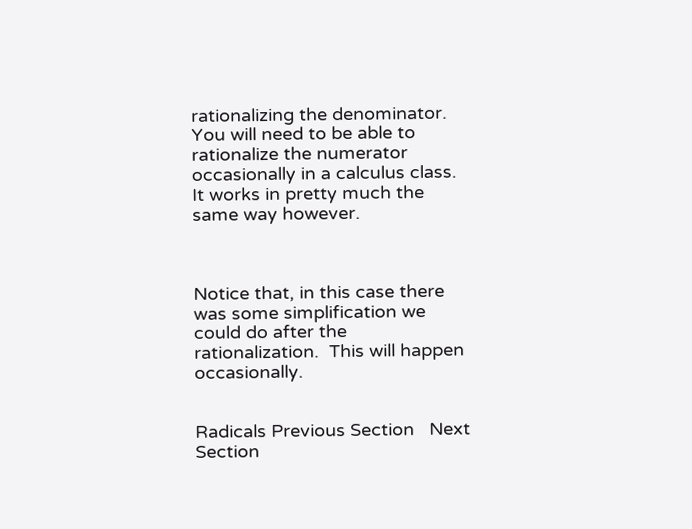rationalizing the denominator.  You will need to be able to rationalize the numerator occasionally in a calculus class. It works in pretty much the same way however.



Notice that, in this case there was some simplification we could do after the rationalization.  This will happen occasionally.


Radicals Previous Section   Next Section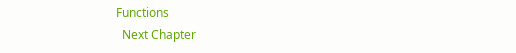Functions
  Next Chapter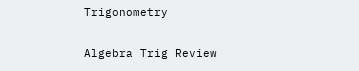Trigonometry

Algebra Trig Review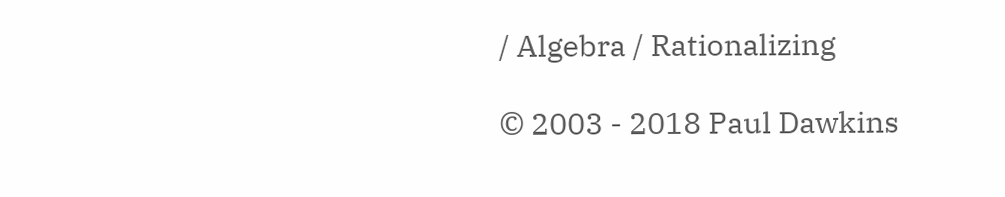/ Algebra / Rationalizing

© 2003 - 2018 Paul Dawkins